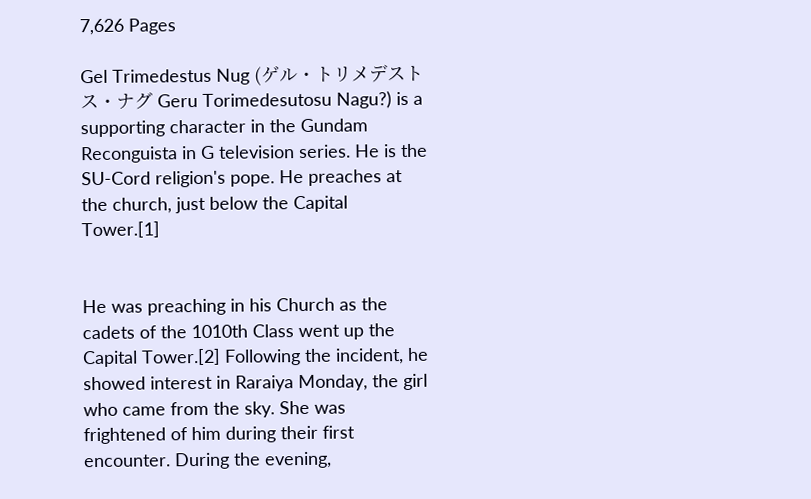7,626 Pages

Gel Trimedestus Nug (ゲル・トリメデストス・ナグ Geru Torimedesutosu Nagu?) is a supporting character in the Gundam Reconguista in G television series. He is the SU-Cord religion's pope. He preaches at the church, just below the Capital Tower.[1]


He was preaching in his Church as the cadets of the 1010th Class went up the Capital Tower.[2] Following the incident, he showed interest in Raraiya Monday, the girl who came from the sky. She was frightened of him during their first encounter. During the evening,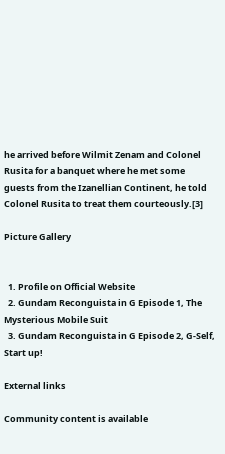he arrived before Wilmit Zenam and Colonel Rusita for a banquet where he met some guests from the Izanellian Continent, he told Colonel Rusita to treat them courteously.[3]

Picture Gallery


  1. Profile on Official Website
  2. Gundam Reconguista in G Episode 1, The Mysterious Mobile Suit
  3. Gundam Reconguista in G Episode 2, G-Self, Start up!

External links

Community content is available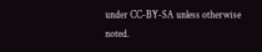under CC-BY-SA unless otherwise noted.